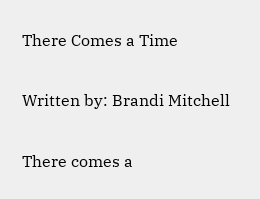There Comes a Time

Written by: Brandi Mitchell

There comes a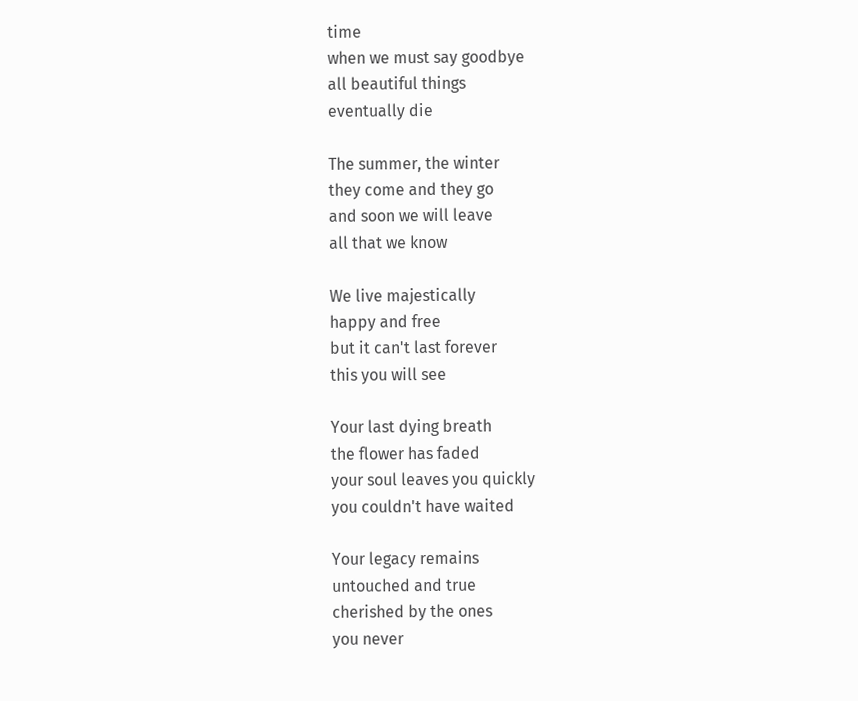time
when we must say goodbye
all beautiful things
eventually die

The summer, the winter
they come and they go
and soon we will leave
all that we know

We live majestically
happy and free
but it can't last forever
this you will see

Your last dying breath
the flower has faded
your soul leaves you quickly
you couldn't have waited

Your legacy remains
untouched and true
cherished by the ones
you never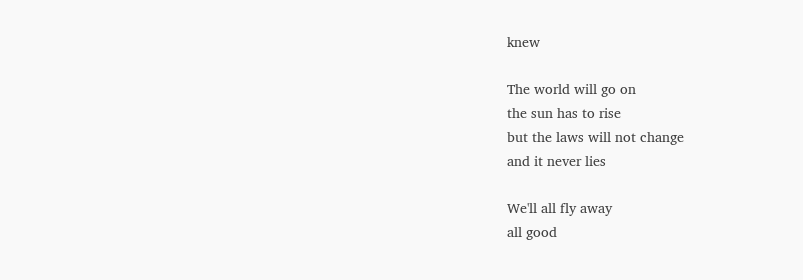knew

The world will go on
the sun has to rise
but the laws will not change
and it never lies

We'll all fly away
all good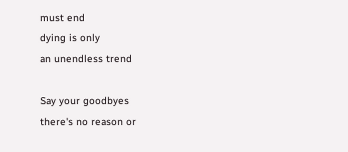must end
dying is only
an unendless trend

Say your goodbyes
there's no reason or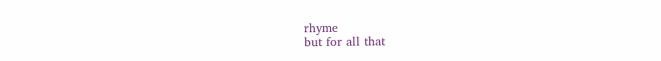rhyme
but for all that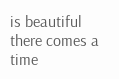is beautiful
there comes a time